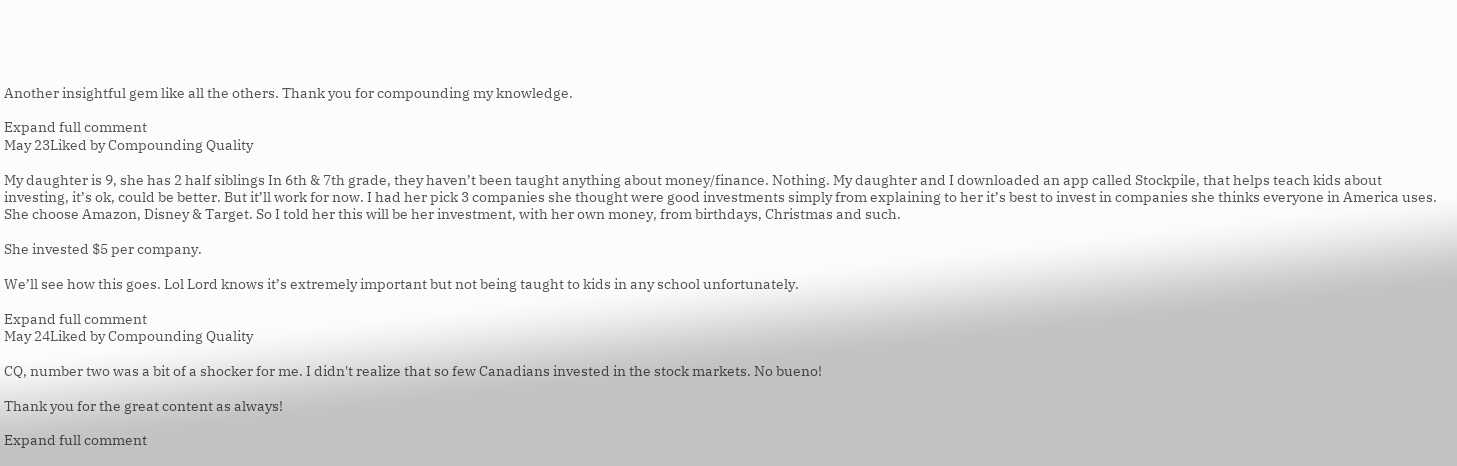Another insightful gem like all the others. Thank you for compounding my knowledge.

Expand full comment
May 23Liked by Compounding Quality

My daughter is 9, she has 2 half siblings In 6th & 7th grade, they haven’t been taught anything about money/finance. Nothing. My daughter and I downloaded an app called Stockpile, that helps teach kids about investing, it’s ok, could be better. But it’ll work for now. I had her pick 3 companies she thought were good investments simply from explaining to her it’s best to invest in companies she thinks everyone in America uses. She choose Amazon, Disney & Target. So I told her this will be her investment, with her own money, from birthdays, Christmas and such.

She invested $5 per company.

We’ll see how this goes. Lol Lord knows it’s extremely important but not being taught to kids in any school unfortunately.

Expand full comment
May 24Liked by Compounding Quality

CQ, number two was a bit of a shocker for me. I didn't realize that so few Canadians invested in the stock markets. No bueno!

Thank you for the great content as always!

Expand full comment